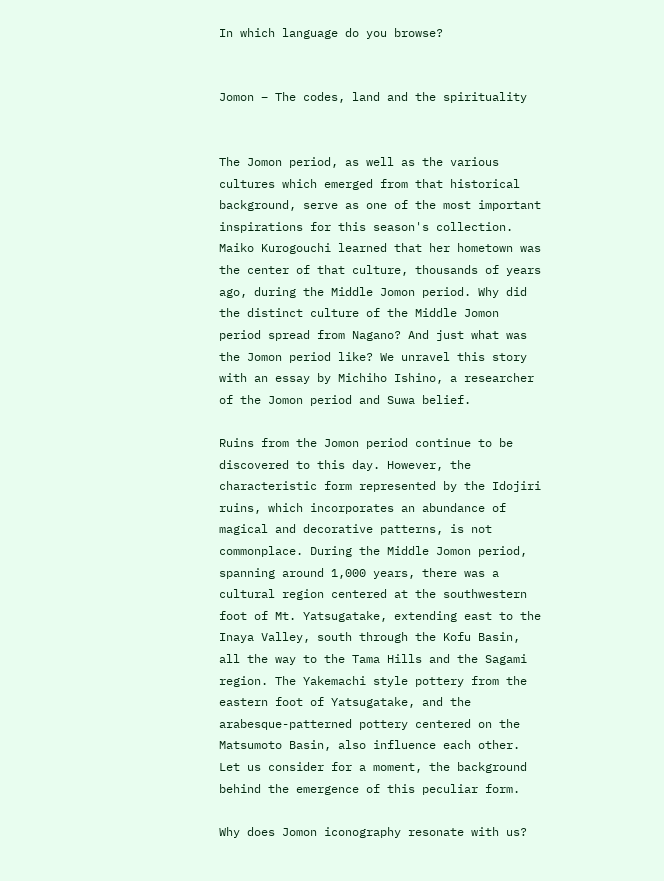In which language do you browse?


Jomon – The codes, land and the spirituality


The Jomon period, as well as the various cultures which emerged from that historical background, serve as one of the most important inspirations for this season's collection. Maiko Kurogouchi learned that her hometown was the center of that culture, thousands of years ago, during the Middle Jomon period. Why did the distinct culture of the Middle Jomon period spread from Nagano? And just what was the Jomon period like? We unravel this story with an essay by Michiho Ishino, a researcher of the Jomon period and Suwa belief.

Ruins from the Jomon period continue to be discovered to this day. However, the characteristic form represented by the Idojiri ruins, which incorporates an abundance of magical and decorative patterns, is not commonplace. During the Middle Jomon period, spanning around 1,000 years, there was a cultural region centered at the southwestern foot of Mt. Yatsugatake, extending east to the Inaya Valley, south through the Kofu Basin, all the way to the Tama Hills and the Sagami region. The Yakemachi style pottery from the eastern foot of Yatsugatake, and the arabesque-patterned pottery centered on the Matsumoto Basin, also influence each other. Let us consider for a moment, the background behind the emergence of this peculiar form.

Why does Jomon iconography resonate with us?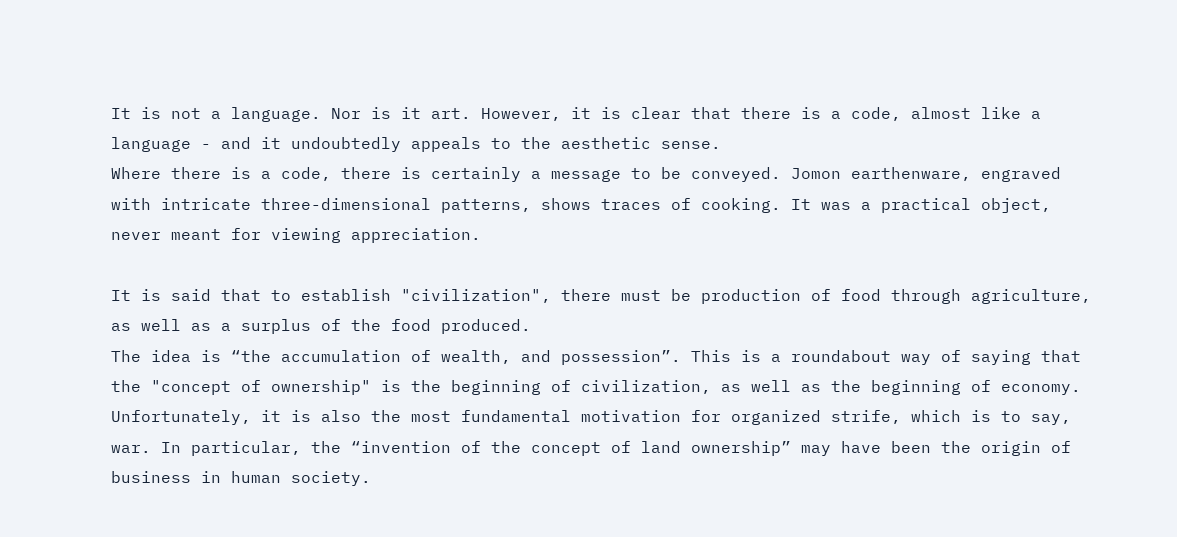It is not a language. Nor is it art. However, it is clear that there is a code, almost like a language - and it undoubtedly appeals to the aesthetic sense.
Where there is a code, there is certainly a message to be conveyed. Jomon earthenware, engraved with intricate three-dimensional patterns, shows traces of cooking. It was a practical object, never meant for viewing appreciation.

It is said that to establish "civilization", there must be production of food through agriculture, as well as a surplus of the food produced.
The idea is “the accumulation of wealth, and possession”. This is a roundabout way of saying that the "concept of ownership" is the beginning of civilization, as well as the beginning of economy. Unfortunately, it is also the most fundamental motivation for organized strife, which is to say, war. In particular, the “invention of the concept of land ownership” may have been the origin of business in human society.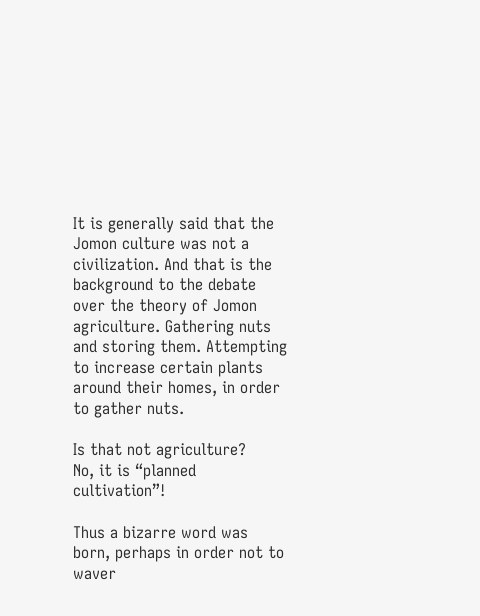It is generally said that the Jomon culture was not a civilization. And that is the background to the debate over the theory of Jomon agriculture. Gathering nuts and storing them. Attempting to increase certain plants around their homes, in order to gather nuts.

Is that not agriculture?
No, it is “planned cultivation”!

Thus a bizarre word was born, perhaps in order not to waver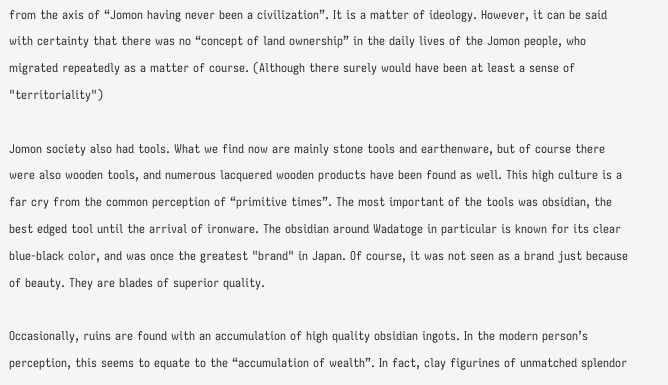from the axis of “Jomon having never been a civilization”. It is a matter of ideology. However, it can be said with certainty that there was no “concept of land ownership” in the daily lives of the Jomon people, who migrated repeatedly as a matter of course. (Although there surely would have been at least a sense of "territoriality")

Jomon society also had tools. What we find now are mainly stone tools and earthenware, but of course there were also wooden tools, and numerous lacquered wooden products have been found as well. This high culture is a far cry from the common perception of “primitive times”. The most important of the tools was obsidian, the best edged tool until the arrival of ironware. The obsidian around Wadatoge in particular is known for its clear blue-black color, and was once the greatest "brand" in Japan. Of course, it was not seen as a brand just because of beauty. They are blades of superior quality.

Occasionally, ruins are found with an accumulation of high quality obsidian ingots. In the modern person’s perception, this seems to equate to the “accumulation of wealth”. In fact, clay figurines of unmatched splendor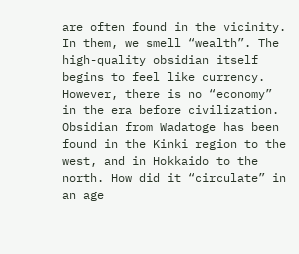are often found in the vicinity. In them, we smell “wealth”. The high-quality obsidian itself begins to feel like currency. However, there is no “economy” in the era before civilization. Obsidian from Wadatoge has been found in the Kinki region to the west, and in Hokkaido to the north. How did it “circulate” in an age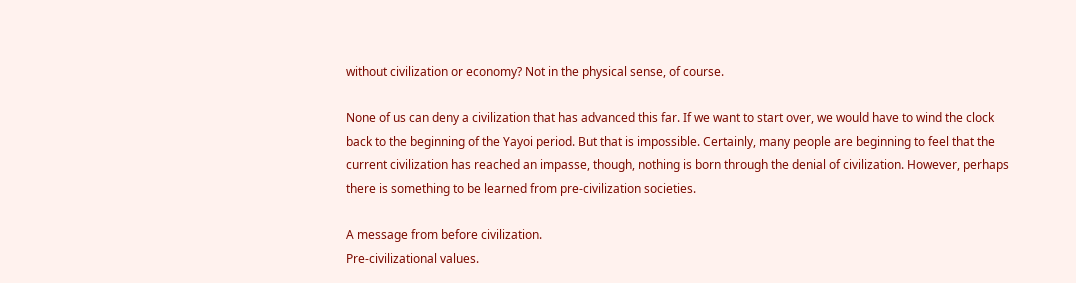without civilization or economy? Not in the physical sense, of course.

None of us can deny a civilization that has advanced this far. If we want to start over, we would have to wind the clock back to the beginning of the Yayoi period. But that is impossible. Certainly, many people are beginning to feel that the current civilization has reached an impasse, though, nothing is born through the denial of civilization. However, perhaps there is something to be learned from pre-civilization societies.

A message from before civilization.
Pre-civilizational values.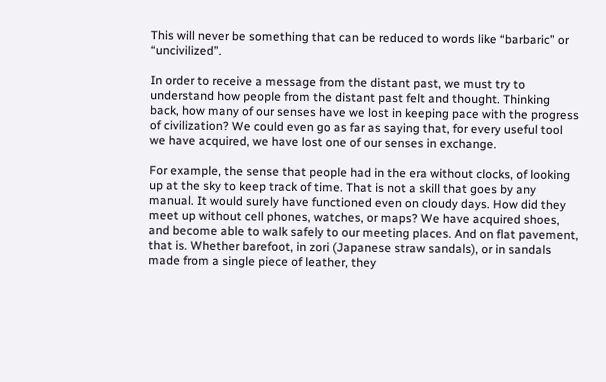This will never be something that can be reduced to words like “barbaric” or “uncivilized”.

In order to receive a message from the distant past, we must try to understand how people from the distant past felt and thought. Thinking back, how many of our senses have we lost in keeping pace with the progress of civilization? We could even go as far as saying that, for every useful tool we have acquired, we have lost one of our senses in exchange.

For example, the sense that people had in the era without clocks, of looking up at the sky to keep track of time. That is not a skill that goes by any manual. It would surely have functioned even on cloudy days. How did they meet up without cell phones, watches, or maps? We have acquired shoes, and become able to walk safely to our meeting places. And on flat pavement, that is. Whether barefoot, in zori (Japanese straw sandals), or in sandals made from a single piece of leather, they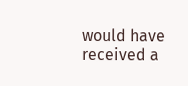would have received a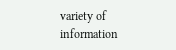variety of information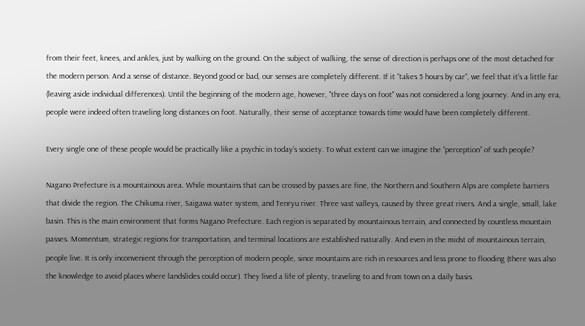from their feet, knees, and ankles, just by walking on the ground. On the subject of walking, the sense of direction is perhaps one of the most detached for the modern person. And a sense of distance. Beyond good or bad, our senses are completely different. If it “takes 5 hours by car”, we feel that it’s a little far (leaving aside individual differences). Until the beginning of the modern age, however, "three days on foot" was not considered a long journey. And in any era, people were indeed often traveling long distances on foot. Naturally, their sense of acceptance towards time would have been completely different.

Every single one of these people would be practically like a psychic in today's society. To what extent can we imagine the “perception” of such people?

Nagano Prefecture is a mountainous area. While mountains that can be crossed by passes are fine, the Northern and Southern Alps are complete barriers that divide the region. The Chikuma river, Saigawa water system, and Tenryu river. Three vast valleys, caused by three great rivers. And a single, small, lake basin. This is the main environment that forms Nagano Prefecture. Each region is separated by mountainous terrain, and connected by countless mountain passes. Momentum, strategic regions for transportation, and terminal locations are established naturally. And even in the midst of mountainous terrain, people live. It is only inconvenient through the perception of modern people, since mountains are rich in resources and less prone to flooding (there was also the knowledge to avoid places where landslides could occur). They lived a life of plenty, traveling to and from town on a daily basis.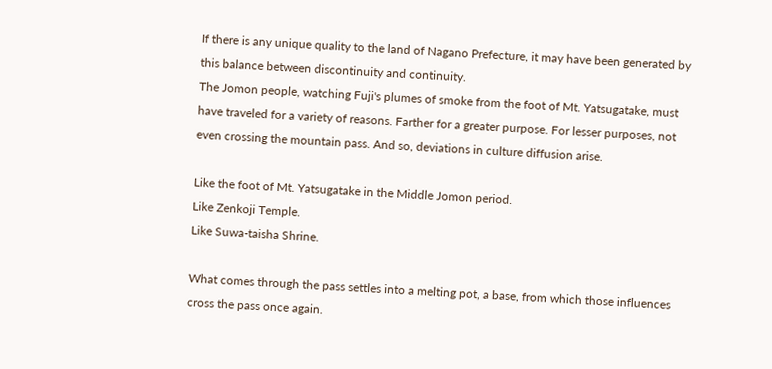If there is any unique quality to the land of Nagano Prefecture, it may have been generated by this balance between discontinuity and continuity.
The Jomon people, watching Fuji's plumes of smoke from the foot of Mt. Yatsugatake, must have traveled for a variety of reasons. Farther for a greater purpose. For lesser purposes, not even crossing the mountain pass. And so, deviations in culture diffusion arise.

Like the foot of Mt. Yatsugatake in the Middle Jomon period.
Like Zenkoji Temple.
Like Suwa-taisha Shrine.

What comes through the pass settles into a melting pot, a base, from which those influences cross the pass once again.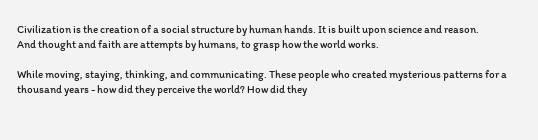Civilization is the creation of a social structure by human hands. It is built upon science and reason.
And thought and faith are attempts by humans, to grasp how the world works.

While moving, staying, thinking, and communicating. These people who created mysterious patterns for a thousand years - how did they perceive the world? How did they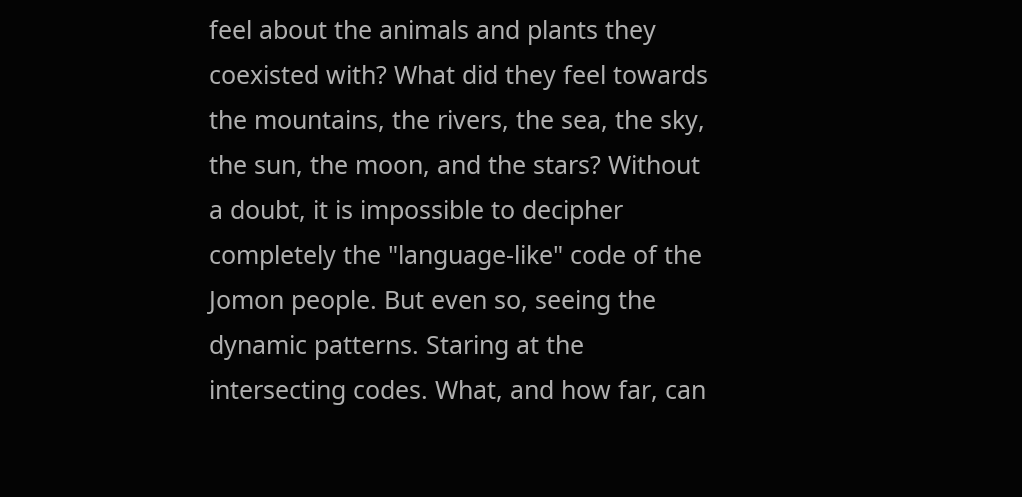feel about the animals and plants they coexisted with? What did they feel towards the mountains, the rivers, the sea, the sky, the sun, the moon, and the stars? Without a doubt, it is impossible to decipher completely the "language-like" code of the Jomon people. But even so, seeing the dynamic patterns. Staring at the intersecting codes. What, and how far, can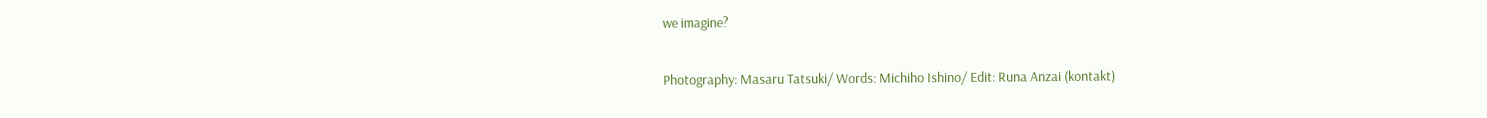we imagine?

Photography: Masaru Tatsuki/ Words: Michiho Ishino/ Edit: Runa Anzai (kontakt)